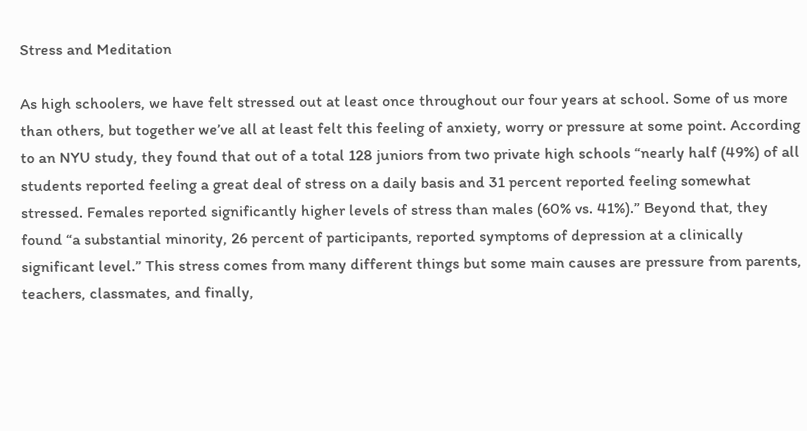Stress and Meditation

As high schoolers, we have felt stressed out at least once throughout our four years at school. Some of us more than others, but together we’ve all at least felt this feeling of anxiety, worry or pressure at some point. According to an NYU study, they found that out of a total 128 juniors from two private high schools “nearly half (49%) of all students reported feeling a great deal of stress on a daily basis and 31 percent reported feeling somewhat stressed. Females reported significantly higher levels of stress than males (60% vs. 41%).” Beyond that, they found “a substantial minority, 26 percent of participants, reported symptoms of depression at a clinically significant level.” This stress comes from many different things but some main causes are pressure from parents, teachers, classmates, and finally,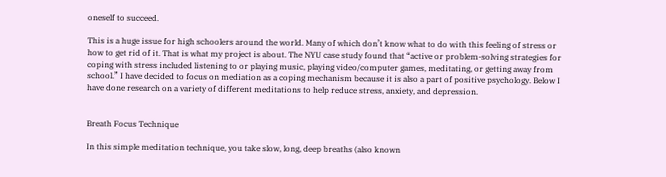oneself to succeed.

This is a huge issue for high schoolers around the world. Many of which don’t know what to do with this feeling of stress or how to get rid of it. That is what my project is about. The NYU case study found that “active or problem-solving strategies for coping with stress included listening to or playing music, playing video/computer games, meditating, or getting away from school.” I have decided to focus on mediation as a coping mechanism because it is also a part of positive psychology. Below I have done research on a variety of different meditations to help reduce stress, anxiety, and depression.


Breath Focus Technique

In this simple meditation technique, you take slow, long, deep breaths (also known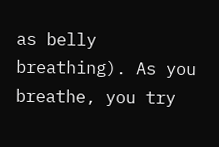as belly breathing). As you breathe, you try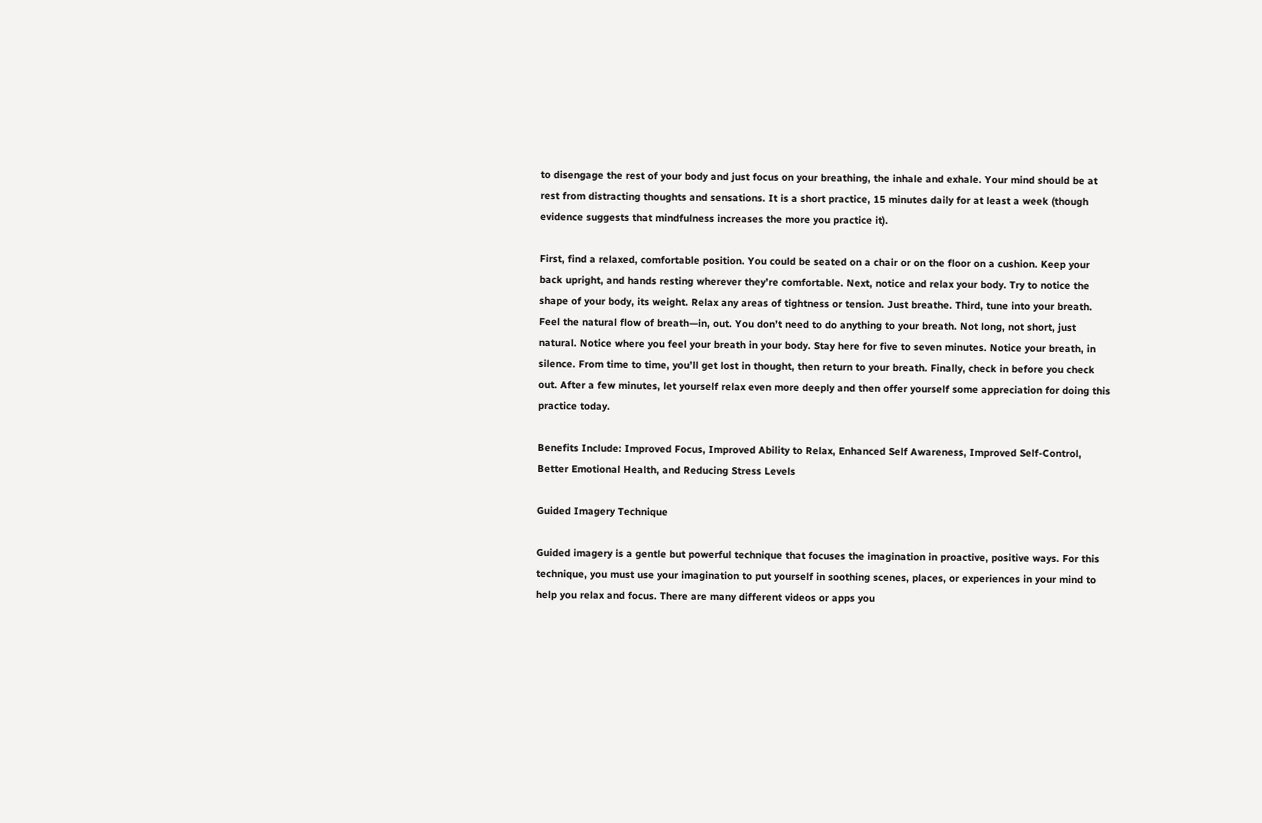to disengage the rest of your body and just focus on your breathing, the inhale and exhale. Your mind should be at rest from distracting thoughts and sensations. It is a short practice, 15 minutes daily for at least a week (though evidence suggests that mindfulness increases the more you practice it).

First, find a relaxed, comfortable position. You could be seated on a chair or on the floor on a cushion. Keep your back upright, and hands resting wherever they’re comfortable. Next, notice and relax your body. Try to notice the shape of your body, its weight. Relax any areas of tightness or tension. Just breathe. Third, tune into your breath. Feel the natural flow of breath—in, out. You don’t need to do anything to your breath. Not long, not short, just natural. Notice where you feel your breath in your body. Stay here for five to seven minutes. Notice your breath, in silence. From time to time, you’ll get lost in thought, then return to your breath. Finally, check in before you check out. After a few minutes, let yourself relax even more deeply and then offer yourself some appreciation for doing this practice today.

Benefits Include: Improved Focus, Improved Ability to Relax, Enhanced Self Awareness, Improved Self-Control, Better Emotional Health, and Reducing Stress Levels

Guided Imagery Technique

Guided imagery is a gentle but powerful technique that focuses the imagination in proactive, positive ways. For this technique, you must use your imagination to put yourself in soothing scenes, places, or experiences in your mind to help you relax and focus. There are many different videos or apps you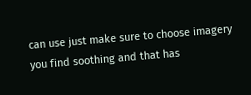can use just make sure to choose imagery you find soothing and that has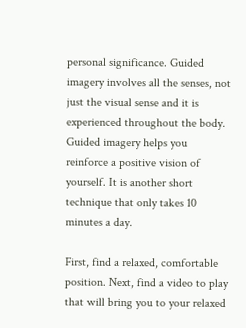personal significance. Guided imagery involves all the senses, not just the visual sense and it is experienced throughout the body. Guided imagery helps you reinforce a positive vision of yourself. It is another short technique that only takes 10 minutes a day.

First, find a relaxed, comfortable position. Next, find a video to play that will bring you to your relaxed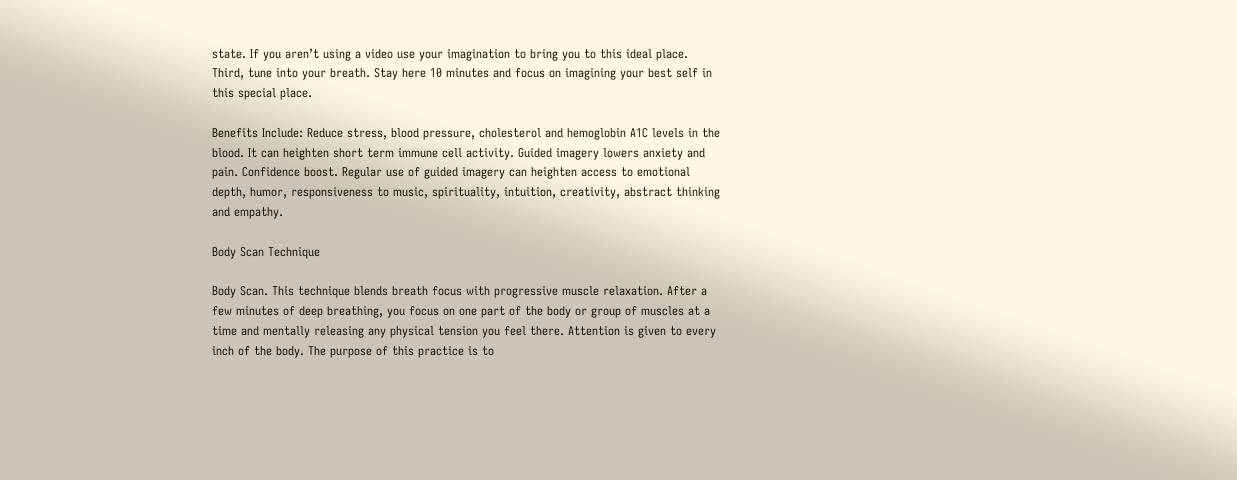state. If you aren’t using a video use your imagination to bring you to this ideal place. Third, tune into your breath. Stay here 10 minutes and focus on imagining your best self in this special place.

Benefits Include: Reduce stress, blood pressure, cholesterol and hemoglobin A1C levels in the blood. It can heighten short term immune cell activity. Guided imagery lowers anxiety and pain. Confidence boost. Regular use of guided imagery can heighten access to emotional depth, humor, responsiveness to music, spirituality, intuition, creativity, abstract thinking and empathy.

Body Scan Technique

Body Scan. This technique blends breath focus with progressive muscle relaxation. After a few minutes of deep breathing, you focus on one part of the body or group of muscles at a time and mentally releasing any physical tension you feel there. Attention is given to every inch of the body. The purpose of this practice is to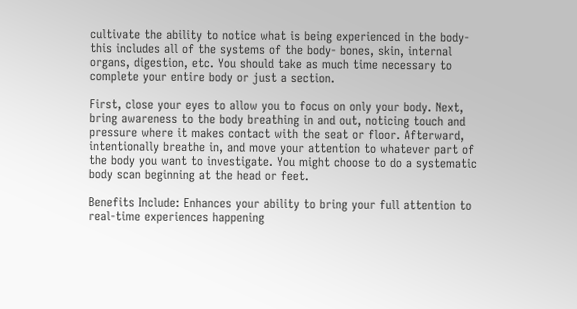cultivate the ability to notice what is being experienced in the body- this includes all of the systems of the body- bones, skin, internal organs, digestion, etc. You should take as much time necessary to complete your entire body or just a section.

First, close your eyes to allow you to focus on only your body. Next, bring awareness to the body breathing in and out, noticing touch and pressure where it makes contact with the seat or floor. Afterward, intentionally breathe in, and move your attention to whatever part of the body you want to investigate. You might choose to do a systematic body scan beginning at the head or feet.

Benefits Include: Enhances your ability to bring your full attention to real-time experiences happening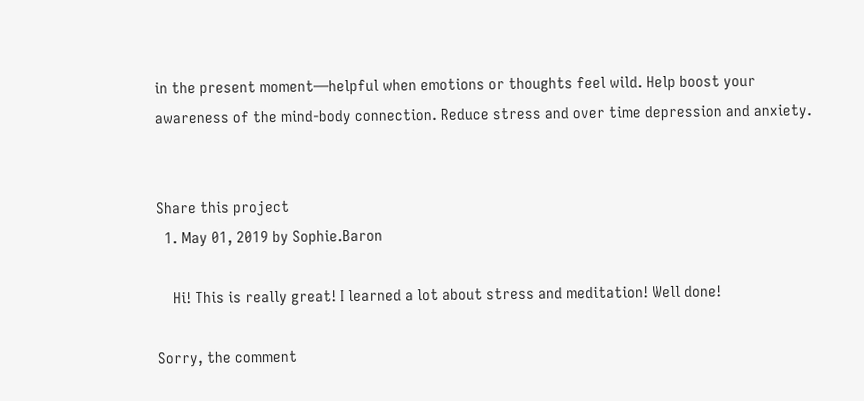in the present moment—helpful when emotions or thoughts feel wild. Help boost your awareness of the mind-body connection. Reduce stress and over time depression and anxiety.


Share this project
  1. May 01, 2019 by Sophie.Baron

    Hi! This is really great! I learned a lot about stress and meditation! Well done!

Sorry, the comment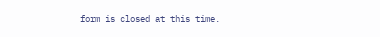form is closed at this time.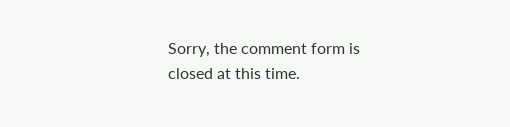Sorry, the comment form is closed at this time.